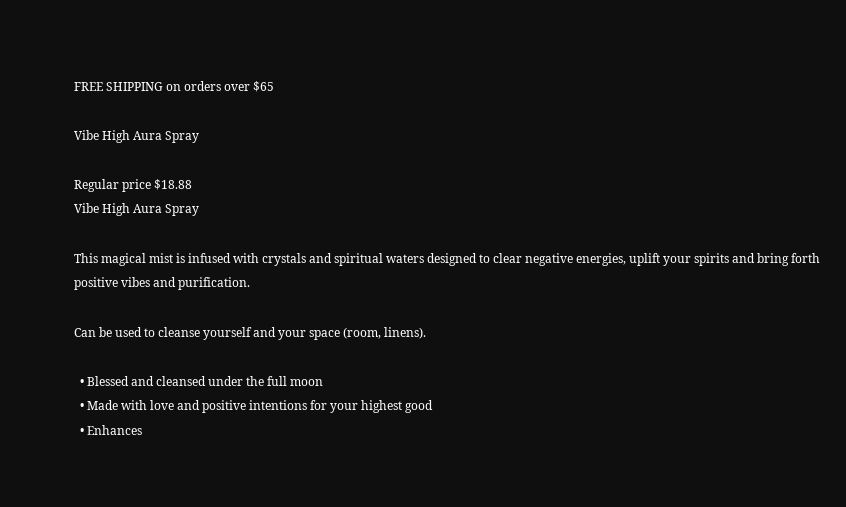FREE SHIPPING on orders over $65

Vibe High Aura Spray

Regular price $18.88
Vibe High Aura Spray

This magical mist is infused with crystals and spiritual waters designed to clear negative energies, uplift your spirits and bring forth positive vibes and purification.

Can be used to cleanse yourself and your space (room, linens).

  • Blessed and cleansed under the full moon
  • Made with love and positive intentions for your highest good
  • Enhances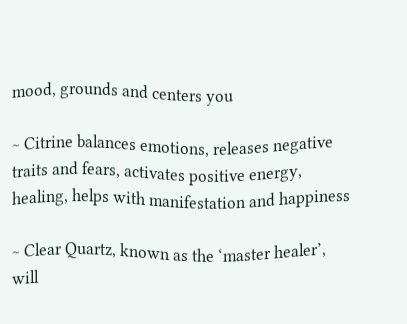mood, grounds and centers you

~ Citrine balances emotions, releases negative traits and fears, activates positive energy, healing, helps with manifestation and happiness

~ Clear Quartz, known as the ‘master healer’, will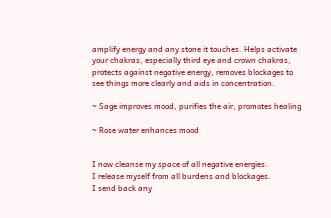amplify energy and any stone it touches. Helps activate your chakras, especially third eye and crown chakras,  protects against negative energy, removes blockages to see things more clearly and aids in concentration.

~ Sage improves mood, purifies the air, promotes healing

~ Rose water enhances mood


I now cleanse my space of all negative energies.
I release myself from all burdens and blockages.
I send back any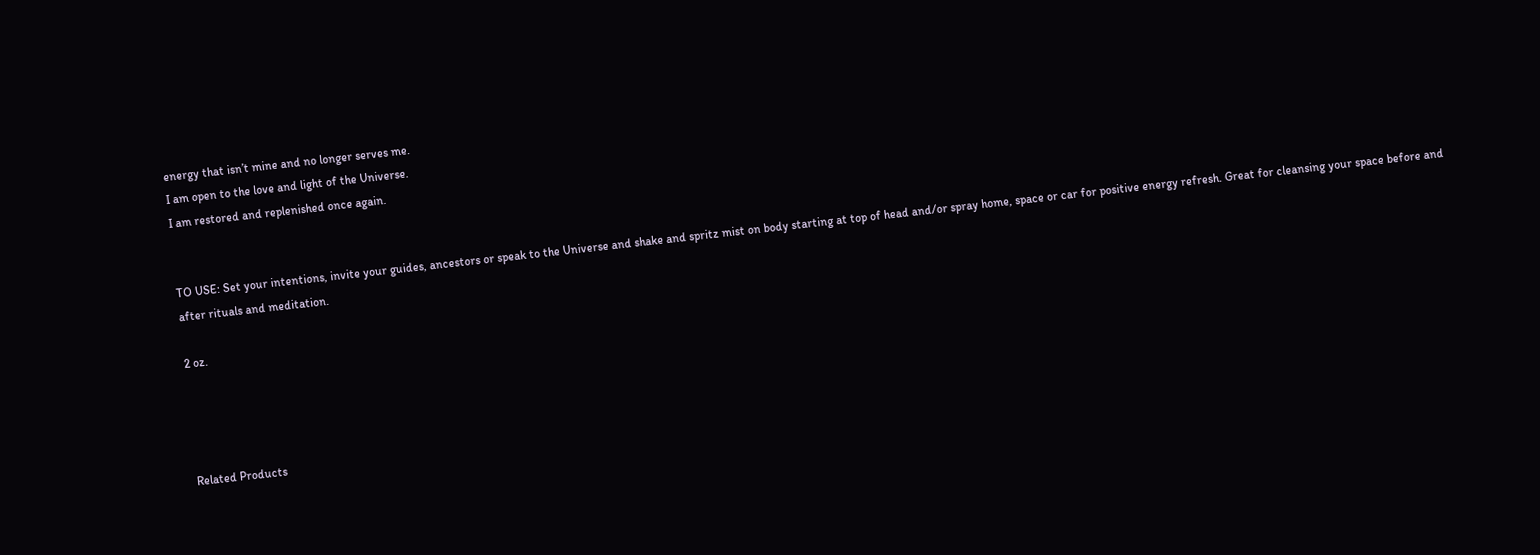energy that isn’t mine and no longer serves me.
I am open to the love and light of the Universe.
I am restored and replenished once again.


TO USE: Set your intentions, invite your guides, ancestors or speak to the Universe and shake and spritz mist on body starting at top of head and/or spray home, space or car for positive energy refresh. Great for cleansing your space before and after rituals and meditation.

2 oz.




Related Products